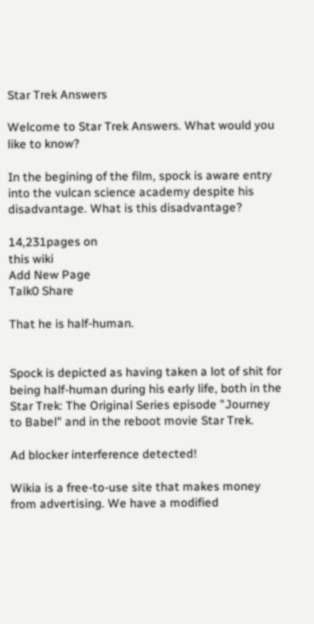Star Trek Answers

Welcome to Star Trek Answers. What would you like to know?

In the begining of the film, spock is aware entry into the vulcan science academy despite his disadvantage. What is this disadvantage?

14,231pages on
this wiki
Add New Page
Talk0 Share

That he is half-human.


Spock is depicted as having taken a lot of shit for being half-human during his early life, both in the Star Trek: The Original Series episode "Journey to Babel" and in the reboot movie Star Trek.

Ad blocker interference detected!

Wikia is a free-to-use site that makes money from advertising. We have a modified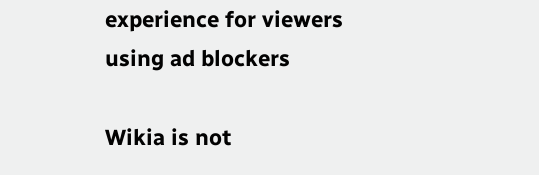experience for viewers using ad blockers

Wikia is not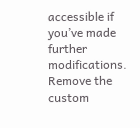accessible if you’ve made further modifications. Remove the custom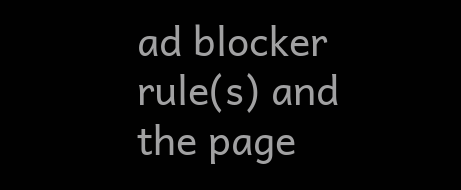ad blocker rule(s) and the page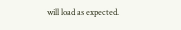will load as expected.